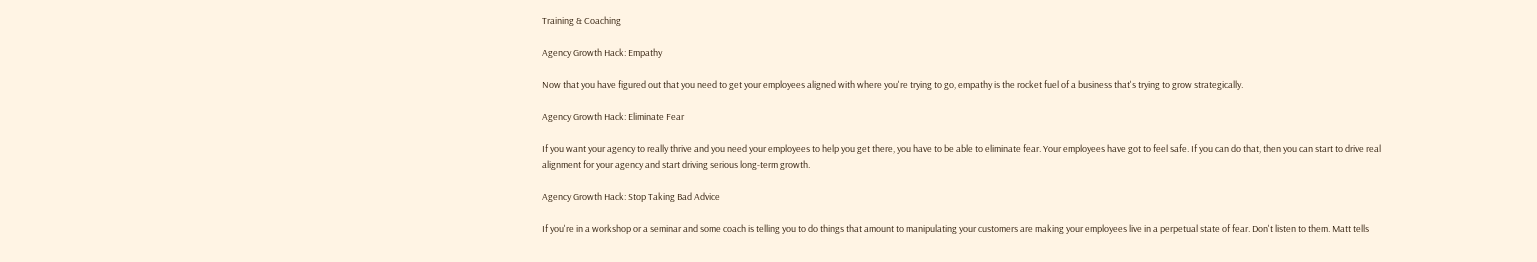Training & Coaching

Agency Growth Hack: Empathy

Now that you have figured out that you need to get your employees aligned with where you're trying to go, empathy is the rocket fuel of a business that's trying to grow strategically.

Agency Growth Hack: Eliminate Fear

If you want your agency to really thrive and you need your employees to help you get there, you have to be able to eliminate fear. Your employees have got to feel safe. If you can do that, then you can start to drive real alignment for your agency and start driving serious long-term growth.

Agency Growth Hack: Stop Taking Bad Advice

If you're in a workshop or a seminar and some coach is telling you to do things that amount to manipulating your customers are making your employees live in a perpetual state of fear. Don't listen to them. Matt tells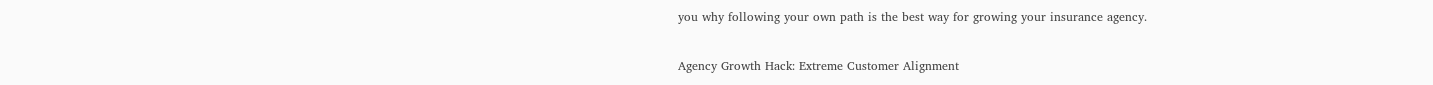you why following your own path is the best way for growing your insurance agency.

Agency Growth Hack: Extreme Customer Alignment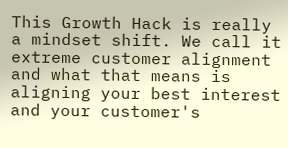This Growth Hack is really a mindset shift. We call it extreme customer alignment and what that means is aligning your best interest and your customer's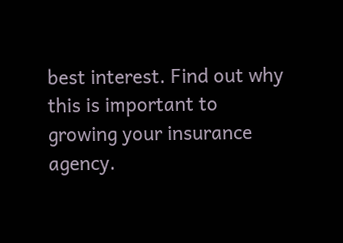best interest. Find out why this is important to growing your insurance agency.